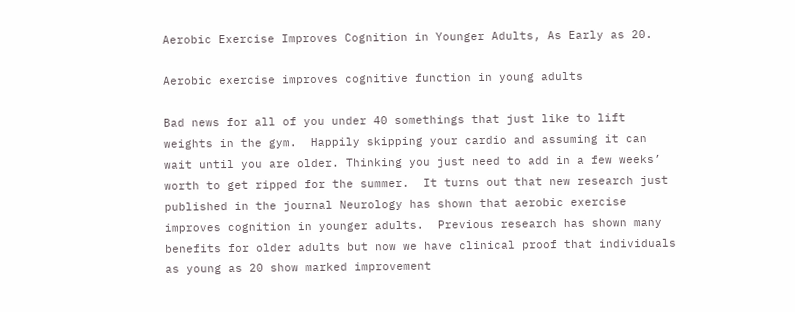Aerobic Exercise Improves Cognition in Younger Adults, As Early as 20.

Aerobic exercise improves cognitive function in young adults

Bad news for all of you under 40 somethings that just like to lift weights in the gym.  Happily skipping your cardio and assuming it can wait until you are older. Thinking you just need to add in a few weeks’ worth to get ripped for the summer.  It turns out that new research just published in the journal Neurology has shown that aerobic exercise improves cognition in younger adults.  Previous research has shown many benefits for older adults but now we have clinical proof that individuals as young as 20 show marked improvement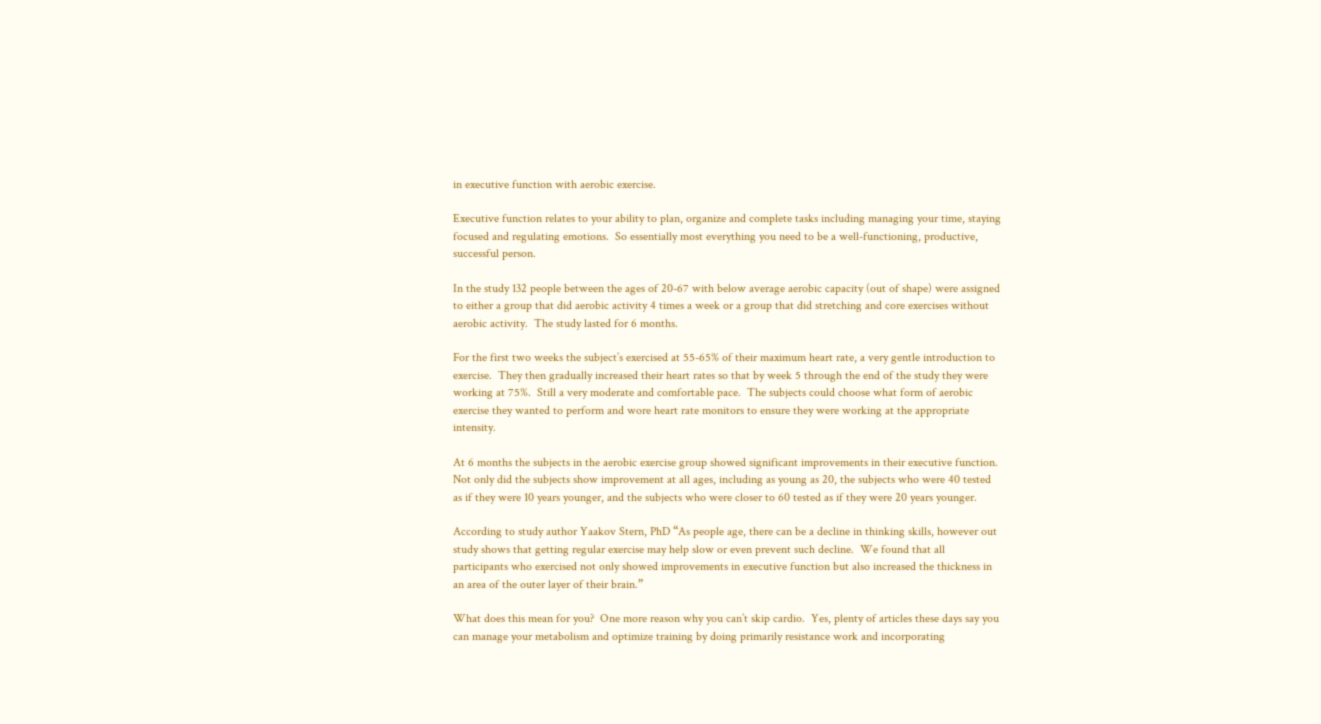in executive function with aerobic exercise.

Executive function relates to your ability to plan, organize and complete tasks including managing your time, staying focused and regulating emotions.  So essentially most everything you need to be a well-functioning, productive, successful person.

In the study 132 people between the ages of 20-67 with below average aerobic capacity (out of shape) were assigned to either a group that did aerobic activity 4 times a week or a group that did stretching and core exercises without aerobic activity.  The study lasted for 6 months.

For the first two weeks the subject’s exercised at 55-65% of their maximum heart rate, a very gentle introduction to exercise.  They then gradually increased their heart rates so that by week 5 through the end of the study they were working at 75%.  Still a very moderate and comfortable pace.  The subjects could choose what form of aerobic exercise they wanted to perform and wore heart rate monitors to ensure they were working at the appropriate intensity.

At 6 months the subjects in the aerobic exercise group showed significant improvements in their executive function.  Not only did the subjects show improvement at all ages, including as young as 20, the subjects who were 40 tested as if they were 10 years younger, and the subjects who were closer to 60 tested as if they were 20 years younger.

According to study author Yaakov Stern, PhD “As people age, there can be a decline in thinking skills, however out study shows that getting regular exercise may help slow or even prevent such decline.  We found that all participants who exercised not only showed improvements in executive function but also increased the thickness in an area of the outer layer of their brain.”

What does this mean for you?  One more reason why you can’t skip cardio.  Yes, plenty of articles these days say you can manage your metabolism and optimize training by doing primarily resistance work and incorporating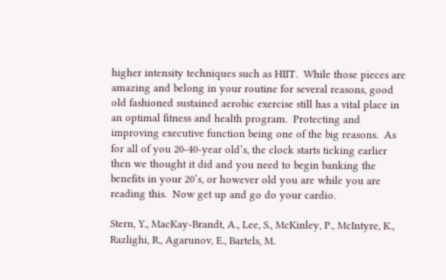higher intensity techniques such as HIIT.  While those pieces are amazing and belong in your routine for several reasons, good old fashioned sustained aerobic exercise still has a vital place in an optimal fitness and health program.  Protecting and improving executive function being one of the big reasons.  As for all of you 20-40-year old’s, the clock starts ticking earlier then we thought it did and you need to begin banking the benefits in your 20’s, or however old you are while you are reading this.  Now get up and go do your cardio.

Stern, Y., MacKay-Brandt, A., Lee, S., McKinley, P., McIntyre, K., Razlighi, R., Agarunov, E., Bartels, M.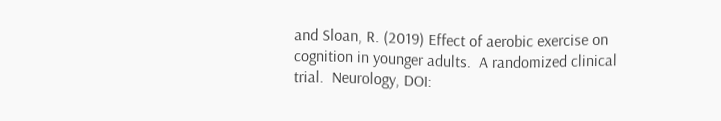and Sloan, R. (2019) Effect of aerobic exercise on cognition in younger adults.  A randomized clinical trial.  Neurology, DOI: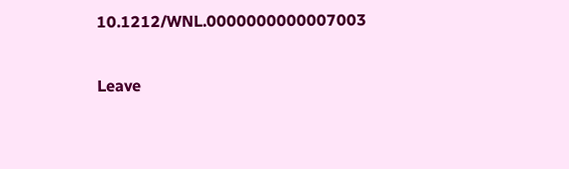10.1212/WNL.0000000000007003

Leave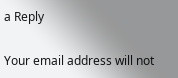a Reply

Your email address will not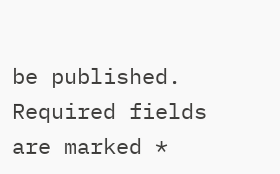be published. Required fields are marked *